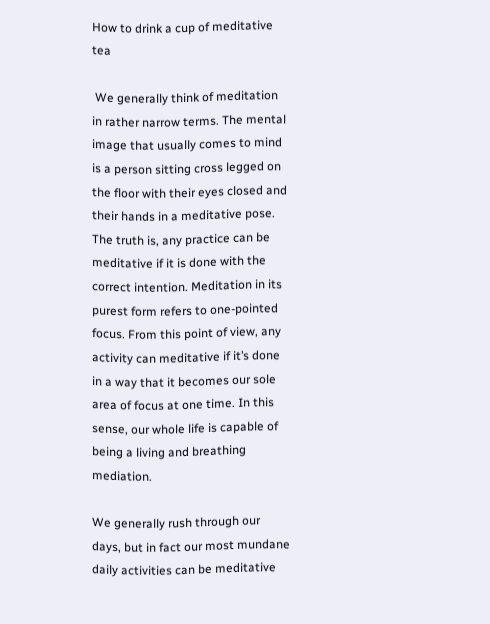How to drink a cup of meditative tea

 We generally think of meditation in rather narrow terms. The mental image that usually comes to mind is a person sitting cross legged on the floor with their eyes closed and their hands in a meditative pose. The truth is, any practice can be meditative if it is done with the correct intention. Meditation in its purest form refers to one-pointed focus. From this point of view, any activity can meditative if it’s done in a way that it becomes our sole area of focus at one time. In this sense, our whole life is capable of being a living and breathing mediation.

We generally rush through our days, but in fact our most mundane daily activities can be meditative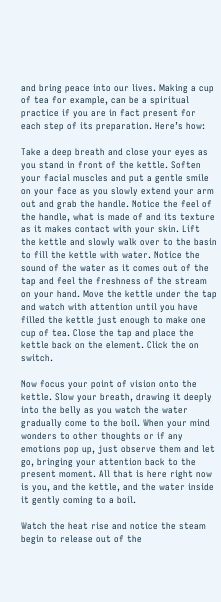and bring peace into our lives. Making a cup of tea for example, can be a spiritual practice if you are in fact present for each step of its preparation. Here’s how:

Take a deep breath and close your eyes as you stand in front of the kettle. Soften your facial muscles and put a gentle smile on your face as you slowly extend your arm out and grab the handle. Notice the feel of the handle, what is made of and its texture as it makes contact with your skin. Lift the kettle and slowly walk over to the basin to fill the kettle with water. Notice the sound of the water as it comes out of the tap and feel the freshness of the stream on your hand. Move the kettle under the tap and watch with attention until you have filled the kettle just enough to make one cup of tea. Close the tap and place the kettle back on the element. Click the on switch.

Now focus your point of vision onto the kettle. Slow your breath, drawing it deeply into the belly as you watch the water gradually come to the boil. When your mind wonders to other thoughts or if any emotions pop up, just observe them and let go, bringing your attention back to the present moment. All that is here right now is you, and the kettle, and the water inside it gently coming to a boil.

Watch the heat rise and notice the steam begin to release out of the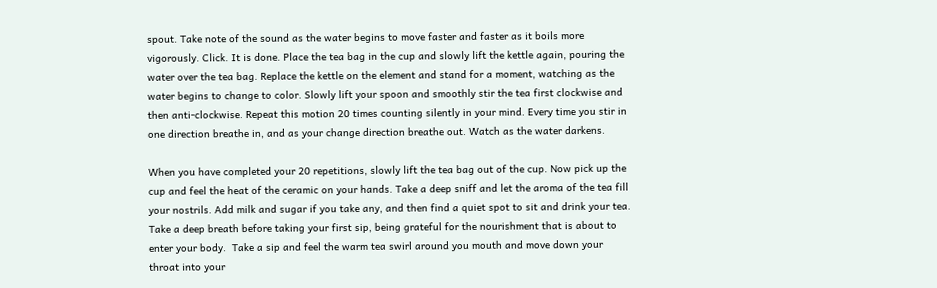spout. Take note of the sound as the water begins to move faster and faster as it boils more vigorously. Click. It is done. Place the tea bag in the cup and slowly lift the kettle again, pouring the water over the tea bag. Replace the kettle on the element and stand for a moment, watching as the water begins to change to color. Slowly lift your spoon and smoothly stir the tea first clockwise and then anti-clockwise. Repeat this motion 20 times counting silently in your mind. Every time you stir in one direction breathe in, and as your change direction breathe out. Watch as the water darkens.

When you have completed your 20 repetitions, slowly lift the tea bag out of the cup. Now pick up the cup and feel the heat of the ceramic on your hands. Take a deep sniff and let the aroma of the tea fill your nostrils. Add milk and sugar if you take any, and then find a quiet spot to sit and drink your tea. Take a deep breath before taking your first sip, being grateful for the nourishment that is about to enter your body.  Take a sip and feel the warm tea swirl around you mouth and move down your throat into your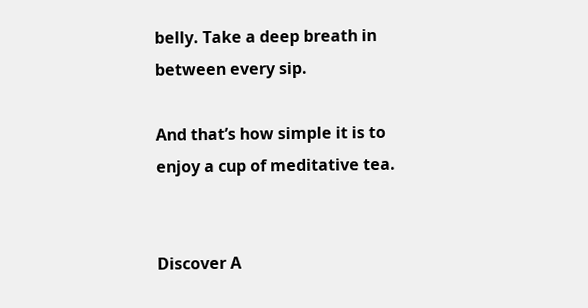belly. Take a deep breath in between every sip.

And that’s how simple it is to enjoy a cup of meditative tea.


Discover A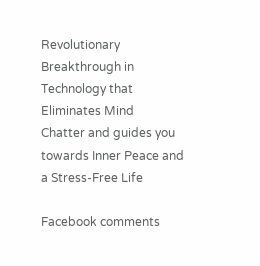Revolutionary Breakthrough in Technology that Eliminates Mind
Chatter and guides you towards Inner Peace and a Stress-Free Life

Facebook comments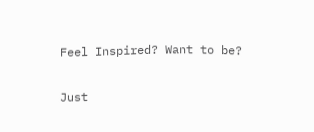Feel Inspired? Want to be?

Just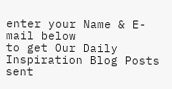enter your Name & E-mail below
to get Our Daily Inspiration Blog Posts
sent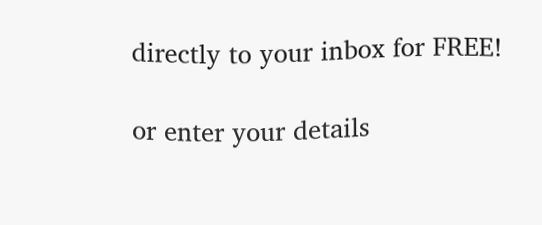directly to your inbox for FREE!

or enter your details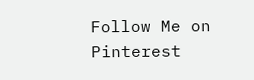Follow Me on Pinterest